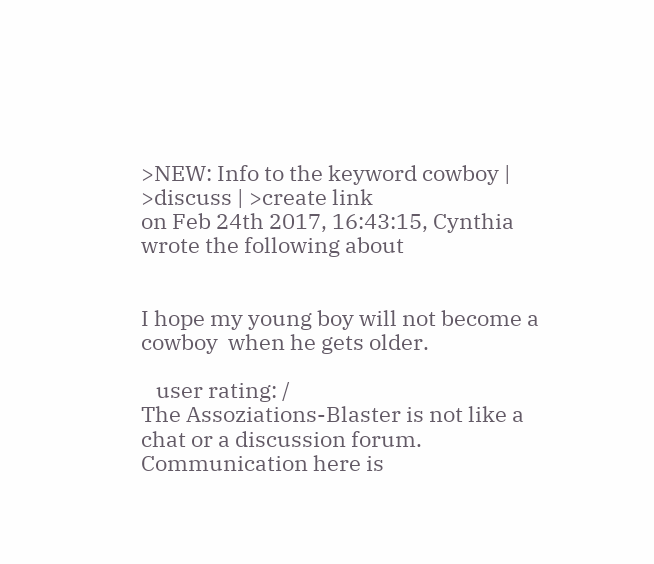>NEW: Info to the keyword cowboy | >discuss | >create link
on Feb 24th 2017, 16:43:15, Cynthia wrote the following about


I hope my young boy will not become a cowboy  when he gets older.

   user rating: /
The Assoziations-Blaster is not like a chat or a discussion forum. Communication here is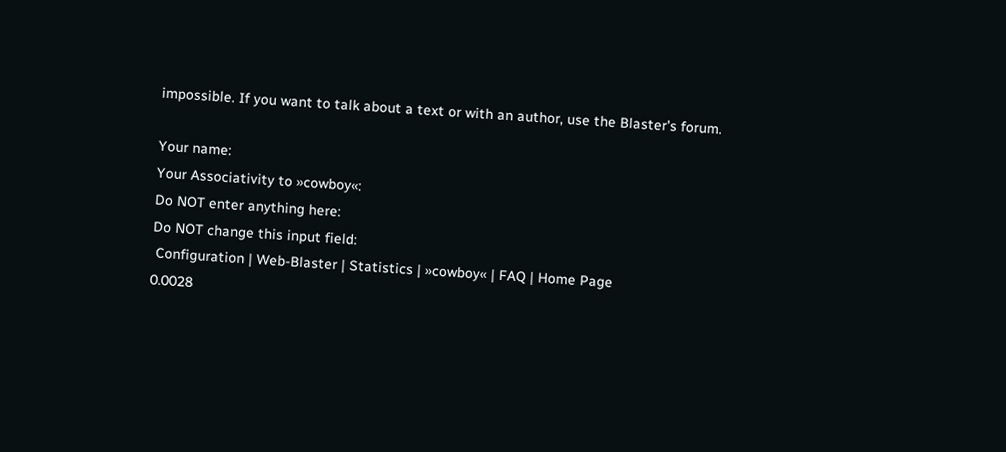impossible. If you want to talk about a text or with an author, use the Blaster's forum.

Your name:
Your Associativity to »cowboy«:
Do NOT enter anything here:
Do NOT change this input field:
 Configuration | Web-Blaster | Statistics | »cowboy« | FAQ | Home Page
0.0028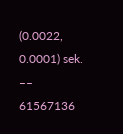(0.0022, 0.0001) sek. –– 61567136